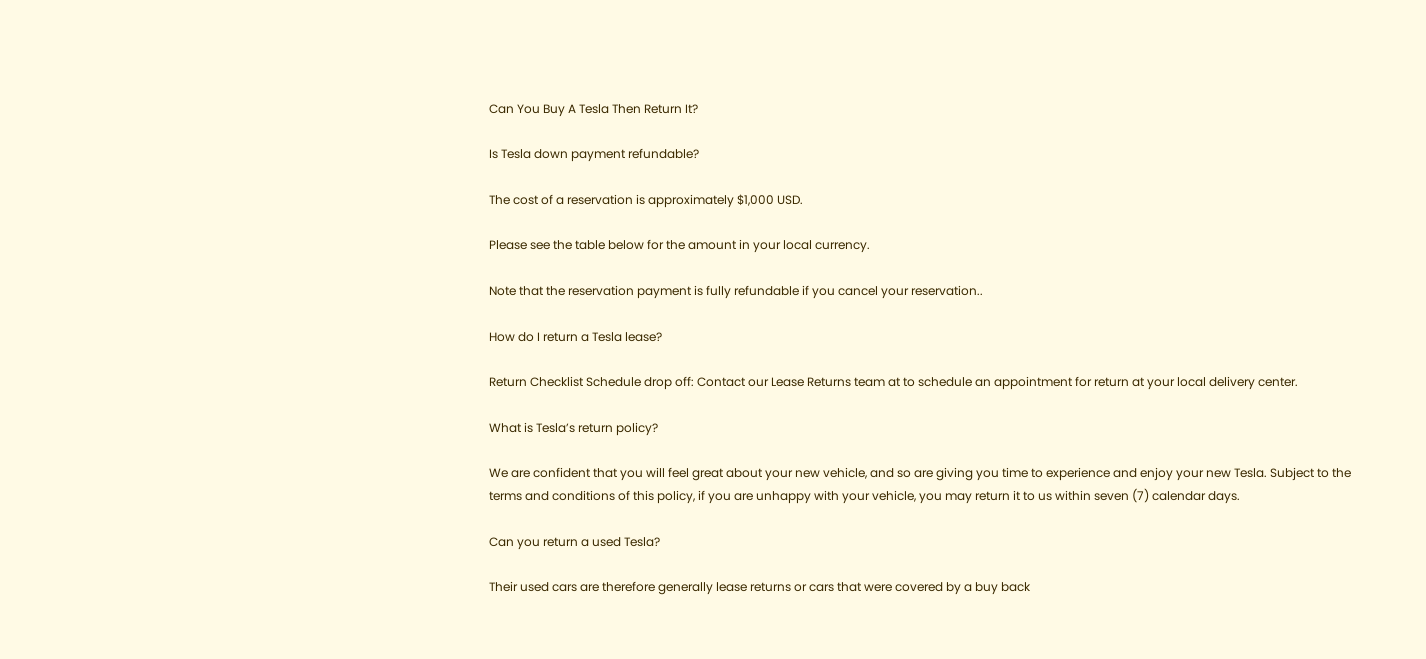Can You Buy A Tesla Then Return It?

Is Tesla down payment refundable?

The cost of a reservation is approximately $1,000 USD.

Please see the table below for the amount in your local currency.

Note that the reservation payment is fully refundable if you cancel your reservation..

How do I return a Tesla lease?

Return Checklist Schedule drop off: Contact our Lease Returns team at to schedule an appointment for return at your local delivery center.

What is Tesla’s return policy?

We are confident that you will feel great about your new vehicle, and so are giving you time to experience and enjoy your new Tesla. Subject to the terms and conditions of this policy, if you are unhappy with your vehicle, you may return it to us within seven (7) calendar days.

Can you return a used Tesla?

Their used cars are therefore generally lease returns or cars that were covered by a buy back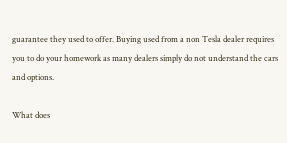guarantee they used to offer. Buying used from a non Tesla dealer requires you to do your homework as many dealers simply do not understand the cars and options.

What does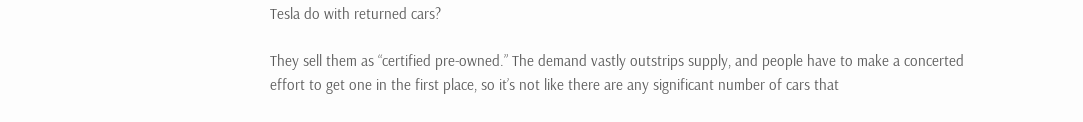Tesla do with returned cars?

They sell them as “certified pre-owned.” The demand vastly outstrips supply, and people have to make a concerted effort to get one in the first place, so it’s not like there are any significant number of cars that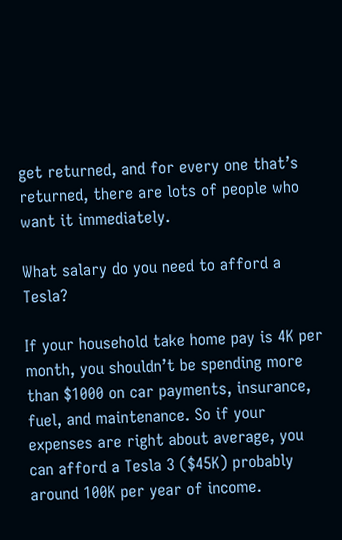get returned, and for every one that’s returned, there are lots of people who want it immediately.

What salary do you need to afford a Tesla?

If your household take home pay is 4K per month, you shouldn’t be spending more than $1000 on car payments, insurance, fuel, and maintenance. So if your expenses are right about average, you can afford a Tesla 3 ($45K) probably around 100K per year of income.